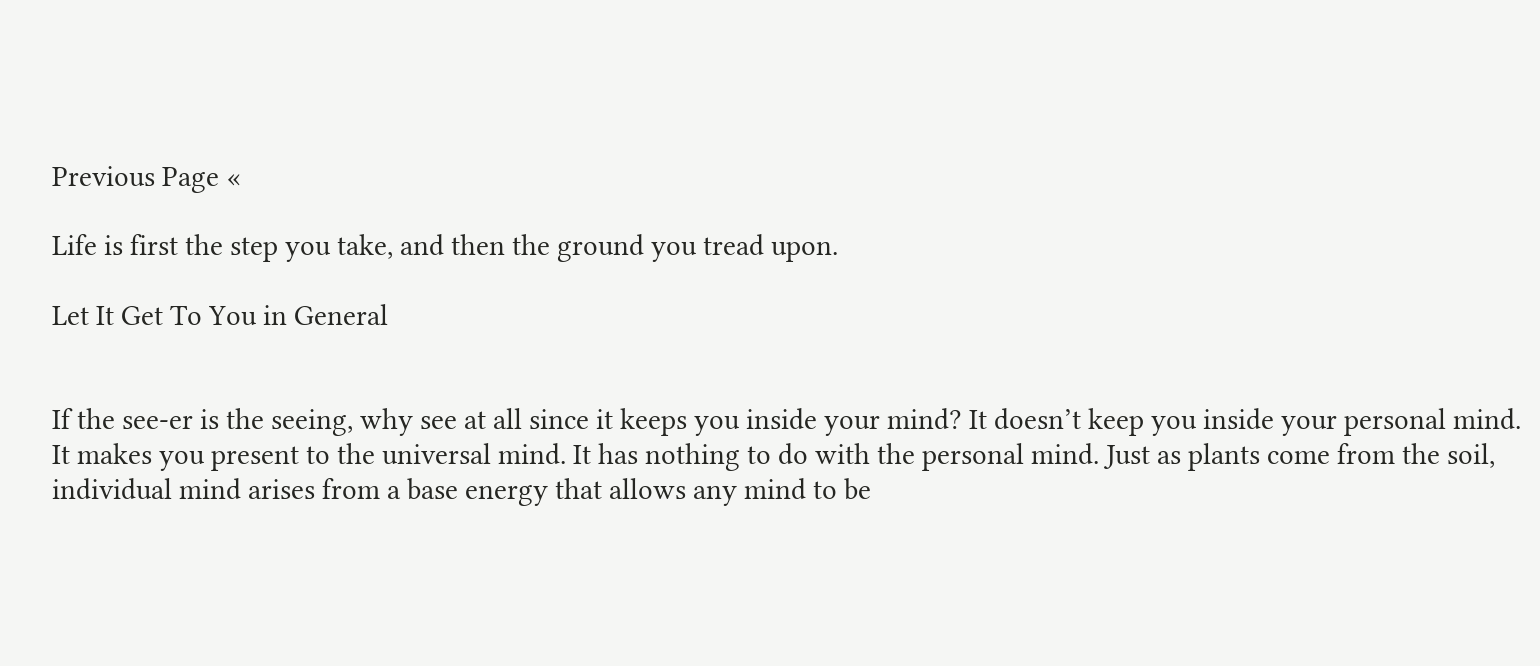Previous Page «

Life is first the step you take, and then the ground you tread upon.

Let It Get To You in General


If the see-er is the seeing, why see at all since it keeps you inside your mind? It doesn’t keep you inside your personal mind. It makes you present to the universal mind. It has nothing to do with the personal mind. Just as plants come from the soil, individual mind arises from a base energy that allows any mind to be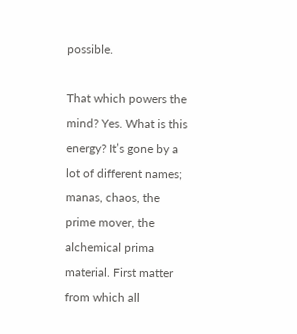possible.

That which powers the mind? Yes. What is this energy? It’s gone by a lot of different names; manas, chaos, the prime mover, the alchemical prima material. First matter from which all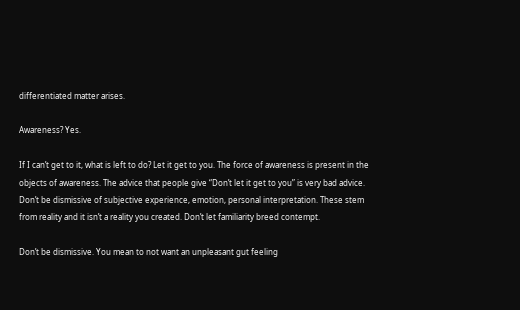differentiated matter arises.

Awareness? Yes.

If I can’t get to it, what is left to do? Let it get to you. The force of awareness is present in the objects of awareness. The advice that people give “Don’t let it get to you” is very bad advice. Don’t be dismissive of subjective experience, emotion, personal interpretation. These stem from reality and it isn’t a reality you created. Don’t let familiarity breed contempt.

Don’t be dismissive. You mean to not want an unpleasant gut feeling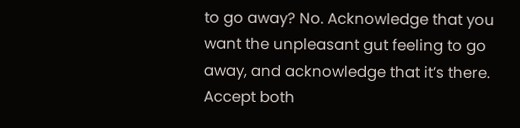to go away? No. Acknowledge that you want the unpleasant gut feeling to go away, and acknowledge that it’s there. Accept both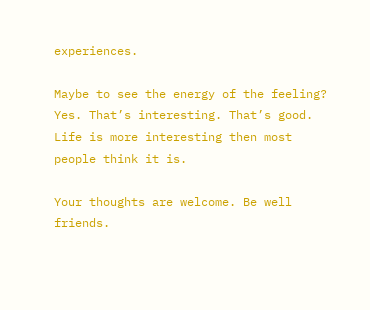experiences.

Maybe to see the energy of the feeling? Yes. That’s interesting. That’s good. Life is more interesting then most people think it is.

Your thoughts are welcome. Be well friends.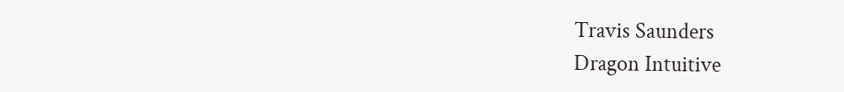Travis Saunders
Dragon Intuitive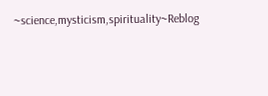~science,mysticism,spirituality~Reblog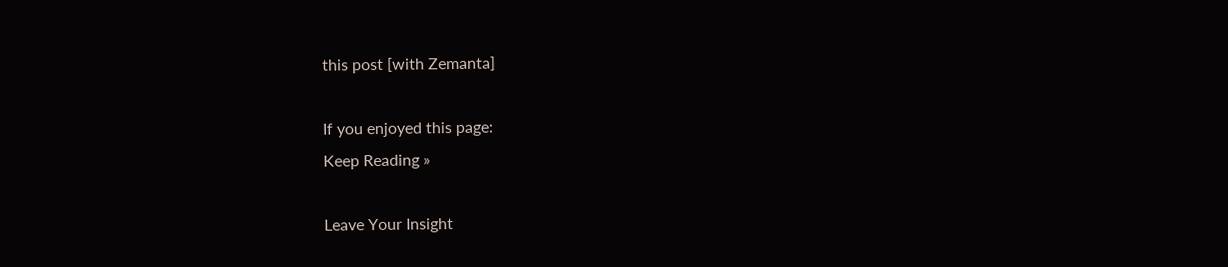this post [with Zemanta]

If you enjoyed this page:
Keep Reading »

Leave Your Insight